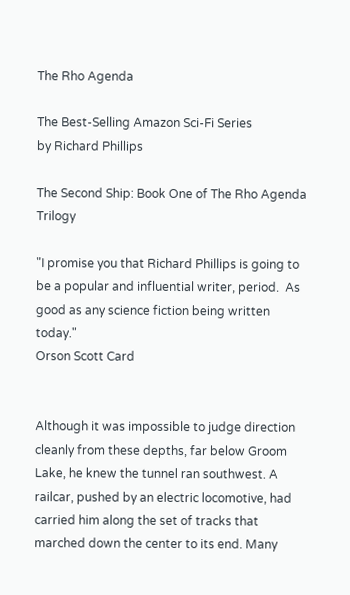The Rho Agenda

The Best-Selling Amazon Sci-Fi Series
by Richard Phillips

The Second Ship: Book One of The Rho Agenda Trilogy

"I promise you that Richard Phillips is going to be a popular and influential writer, period.  As good as any science fiction being written today."
Orson Scott Card


Although it was impossible to judge direction cleanly from these depths, far below Groom Lake, he knew the tunnel ran southwest. A railcar, pushed by an electric locomotive, had carried him along the set of tracks that marched down the center to its end. Many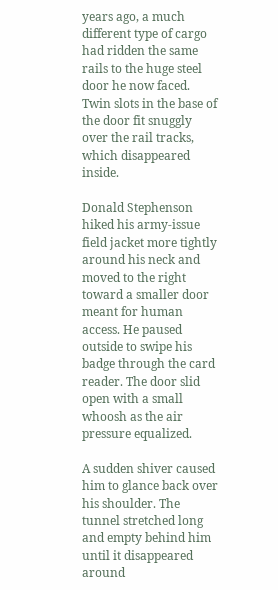years ago, a much different type of cargo had ridden the same rails to the huge steel door he now faced. Twin slots in the base of the door fit snuggly over the rail tracks, which disappeared inside.

Donald Stephenson hiked his army-issue field jacket more tightly around his neck and moved to the right toward a smaller door meant for human access. He paused outside to swipe his badge through the card reader. The door slid open with a small whoosh as the air pressure equalized.

A sudden shiver caused him to glance back over his shoulder. The tunnel stretched long and empty behind him until it disappeared around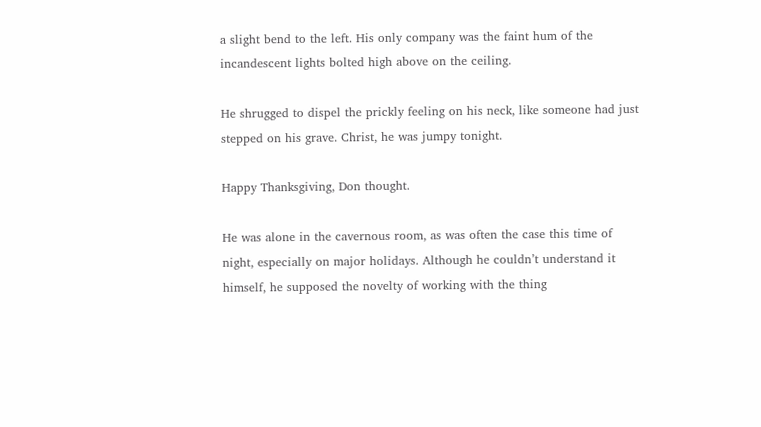a slight bend to the left. His only company was the faint hum of the incandescent lights bolted high above on the ceiling.

He shrugged to dispel the prickly feeling on his neck, like someone had just stepped on his grave. Christ, he was jumpy tonight.

Happy Thanksgiving, Don thought.

He was alone in the cavernous room, as was often the case this time of night, especially on major holidays. Although he couldn’t understand it himself, he supposed the novelty of working with the thing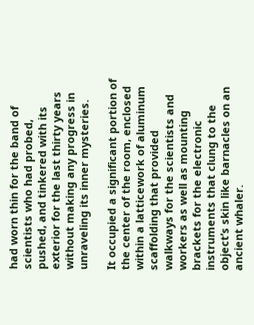had worn thin for the band of scientists who had probed, pushed, and tinkered with its exterior for the last thirty years without making any progress in unraveling its inner mysteries.

It occupied a significant portion of the center of the room, enclosed within a latticework of aluminum scaffolding that provided walkways for the scientists and workers as well as mounting brackets for the electronic instruments that clung to the object’s skin like barnacles on an ancient whaler.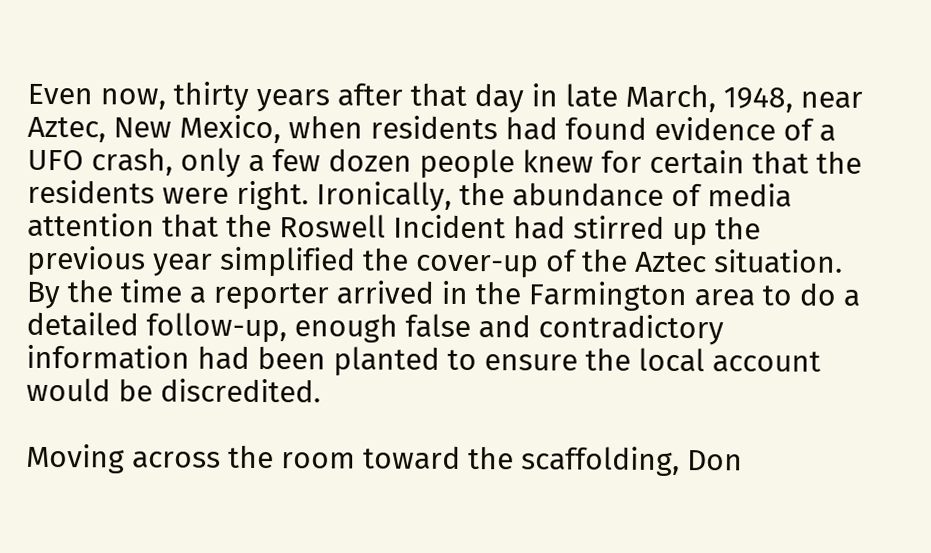Even now, thirty years after that day in late March, 1948, near Aztec, New Mexico, when residents had found evidence of a UFO crash, only a few dozen people knew for certain that the residents were right. Ironically, the abundance of media attention that the Roswell Incident had stirred up the previous year simplified the cover-up of the Aztec situation. By the time a reporter arrived in the Farmington area to do a detailed follow-up, enough false and contradictory information had been planted to ensure the local account would be discredited.

Moving across the room toward the scaffolding, Don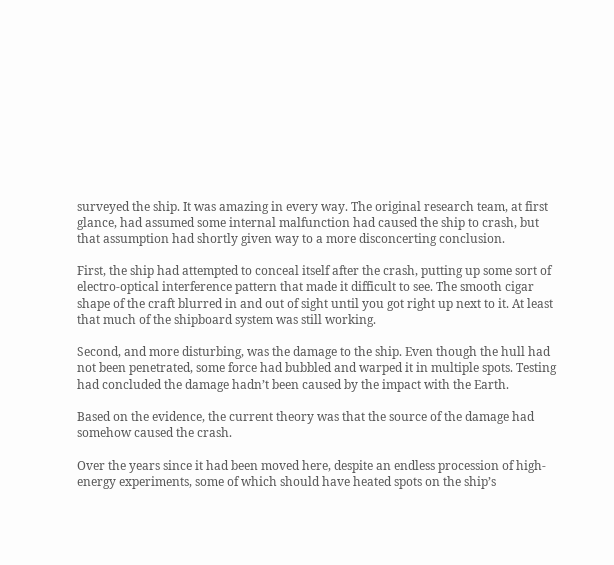surveyed the ship. It was amazing in every way. The original research team, at first glance, had assumed some internal malfunction had caused the ship to crash, but that assumption had shortly given way to a more disconcerting conclusion.

First, the ship had attempted to conceal itself after the crash, putting up some sort of electro-optical interference pattern that made it difficult to see. The smooth cigar shape of the craft blurred in and out of sight until you got right up next to it. At least that much of the shipboard system was still working.

Second, and more disturbing, was the damage to the ship. Even though the hull had not been penetrated, some force had bubbled and warped it in multiple spots. Testing had concluded the damage hadn’t been caused by the impact with the Earth.

Based on the evidence, the current theory was that the source of the damage had somehow caused the crash.

Over the years since it had been moved here, despite an endless procession of high-energy experiments, some of which should have heated spots on the ship’s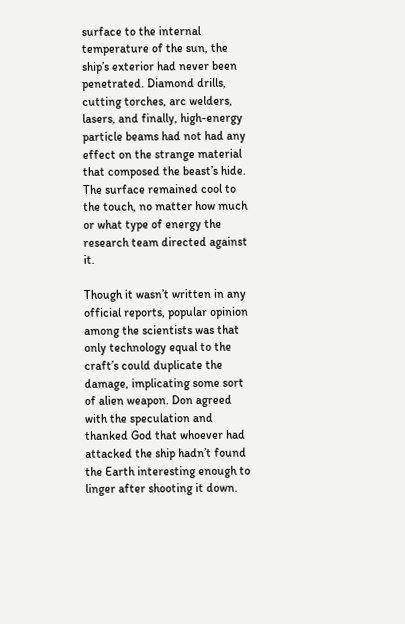surface to the internal temperature of the sun, the ship’s exterior had never been penetrated. Diamond drills, cutting torches, arc welders, lasers, and finally, high-energy particle beams had not had any effect on the strange material that composed the beast’s hide. The surface remained cool to the touch, no matter how much or what type of energy the research team directed against it.

Though it wasn’t written in any official reports, popular opinion among the scientists was that only technology equal to the craft’s could duplicate the damage, implicating some sort of alien weapon. Don agreed with the speculation and thanked God that whoever had attacked the ship hadn’t found the Earth interesting enough to linger after shooting it down.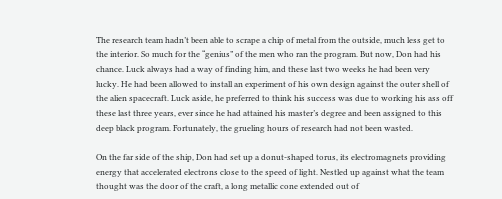The research team hadn’t been able to scrape a chip of metal from the outside, much less get to the interior. So much for the “genius” of the men who ran the program. But now, Don had his chance. Luck always had a way of finding him, and these last two weeks he had been very lucky. He had been allowed to install an experiment of his own design against the outer shell of the alien spacecraft. Luck aside, he preferred to think his success was due to working his ass off these last three years, ever since he had attained his master’s degree and been assigned to this deep black program. Fortunately, the grueling hours of research had not been wasted.

On the far side of the ship, Don had set up a donut-shaped torus, its electromagnets providing energy that accelerated electrons close to the speed of light. Nestled up against what the team thought was the door of the craft, a long metallic cone extended out of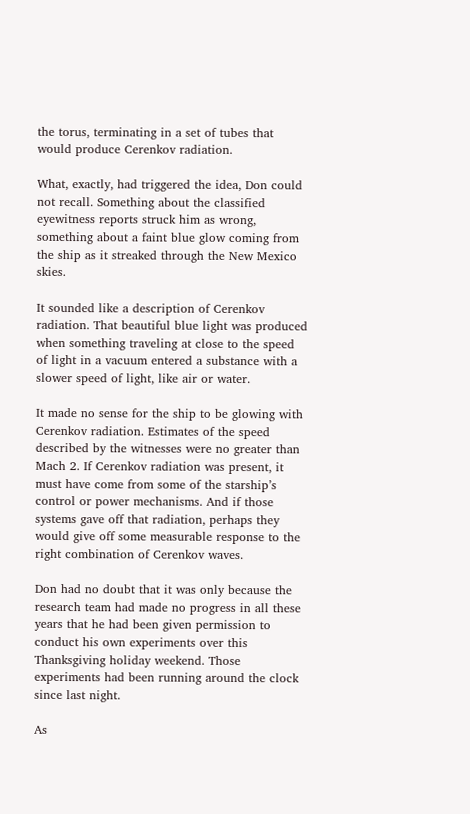the torus, terminating in a set of tubes that would produce Cerenkov radiation.

What, exactly, had triggered the idea, Don could not recall. Something about the classified eyewitness reports struck him as wrong, something about a faint blue glow coming from the ship as it streaked through the New Mexico skies.

It sounded like a description of Cerenkov radiation. That beautiful blue light was produced when something traveling at close to the speed of light in a vacuum entered a substance with a slower speed of light, like air or water.

It made no sense for the ship to be glowing with Cerenkov radiation. Estimates of the speed described by the witnesses were no greater than Mach 2. If Cerenkov radiation was present, it must have come from some of the starship’s control or power mechanisms. And if those systems gave off that radiation, perhaps they would give off some measurable response to the right combination of Cerenkov waves.

Don had no doubt that it was only because the research team had made no progress in all these years that he had been given permission to conduct his own experiments over this Thanksgiving holiday weekend. Those experiments had been running around the clock since last night.

As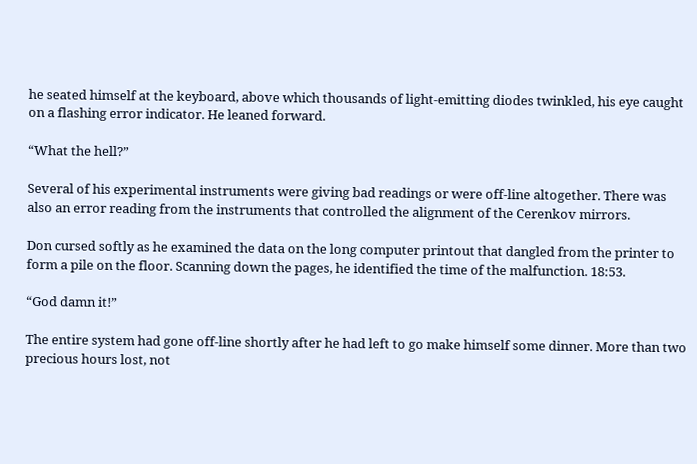he seated himself at the keyboard, above which thousands of light-emitting diodes twinkled, his eye caught on a flashing error indicator. He leaned forward.

“What the hell?”

Several of his experimental instruments were giving bad readings or were off-line altogether. There was also an error reading from the instruments that controlled the alignment of the Cerenkov mirrors.

Don cursed softly as he examined the data on the long computer printout that dangled from the printer to form a pile on the floor. Scanning down the pages, he identified the time of the malfunction. 18:53.

“God damn it!”

The entire system had gone off-line shortly after he had left to go make himself some dinner. More than two precious hours lost, not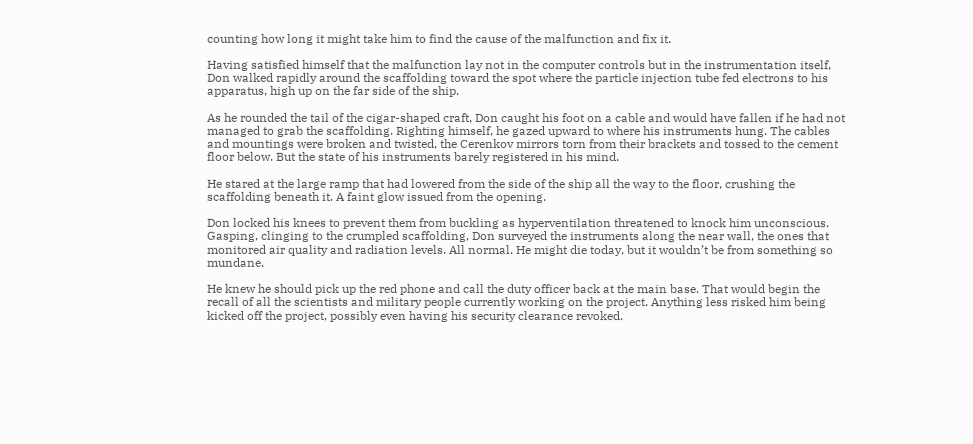counting how long it might take him to find the cause of the malfunction and fix it.

Having satisfied himself that the malfunction lay not in the computer controls but in the instrumentation itself, Don walked rapidly around the scaffolding toward the spot where the particle injection tube fed electrons to his apparatus, high up on the far side of the ship.

As he rounded the tail of the cigar-shaped craft, Don caught his foot on a cable and would have fallen if he had not managed to grab the scaffolding. Righting himself, he gazed upward to where his instruments hung. The cables and mountings were broken and twisted, the Cerenkov mirrors torn from their brackets and tossed to the cement floor below. But the state of his instruments barely registered in his mind.

He stared at the large ramp that had lowered from the side of the ship all the way to the floor, crushing the scaffolding beneath it. A faint glow issued from the opening.

Don locked his knees to prevent them from buckling as hyperventilation threatened to knock him unconscious. Gasping, clinging to the crumpled scaffolding, Don surveyed the instruments along the near wall, the ones that monitored air quality and radiation levels. All normal. He might die today, but it wouldn’t be from something so mundane.

He knew he should pick up the red phone and call the duty officer back at the main base. That would begin the recall of all the scientists and military people currently working on the project. Anything less risked him being kicked off the project, possibly even having his security clearance revoked.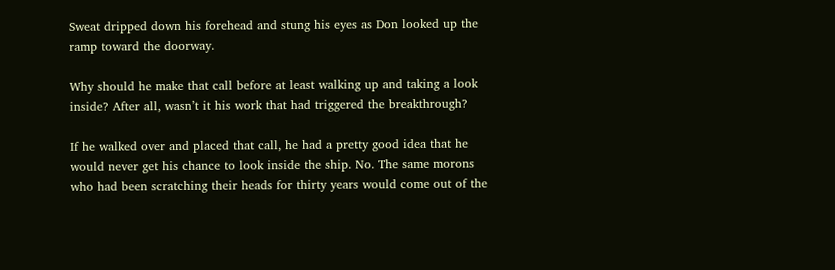Sweat dripped down his forehead and stung his eyes as Don looked up the ramp toward the doorway.

Why should he make that call before at least walking up and taking a look inside? After all, wasn’t it his work that had triggered the breakthrough?

If he walked over and placed that call, he had a pretty good idea that he would never get his chance to look inside the ship. No. The same morons who had been scratching their heads for thirty years would come out of the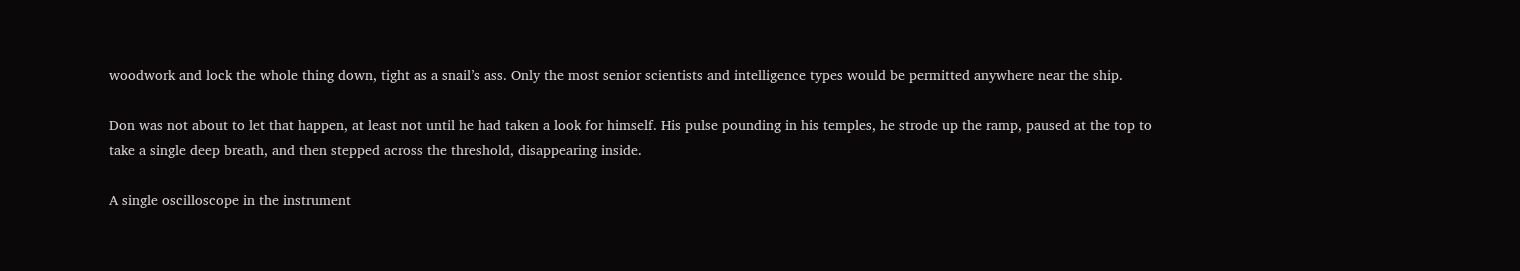woodwork and lock the whole thing down, tight as a snail’s ass. Only the most senior scientists and intelligence types would be permitted anywhere near the ship.

Don was not about to let that happen, at least not until he had taken a look for himself. His pulse pounding in his temples, he strode up the ramp, paused at the top to take a single deep breath, and then stepped across the threshold, disappearing inside.

A single oscilloscope in the instrument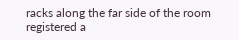racks along the far side of the room registered a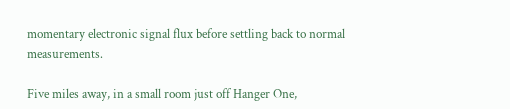momentary electronic signal flux before settling back to normal measurements.

Five miles away, in a small room just off Hanger One,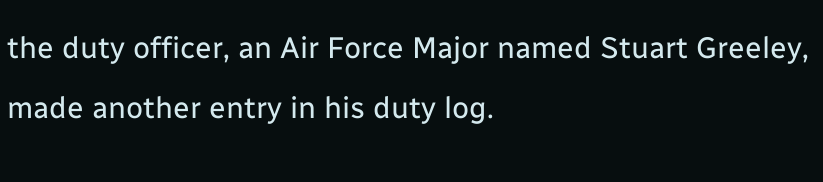the duty officer, an Air Force Major named Stuart Greeley, made another entry in his duty log.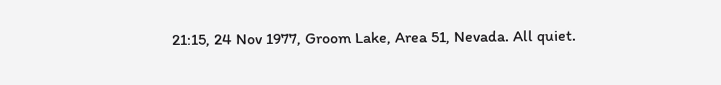21:15, 24 Nov 1977, Groom Lake, Area 51, Nevada. All quiet.